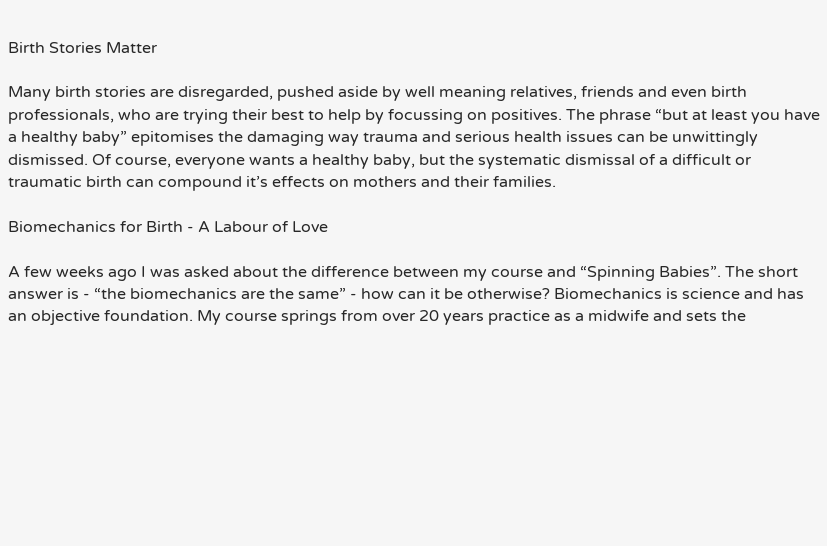Birth Stories Matter

Many birth stories are disregarded, pushed aside by well meaning relatives, friends and even birth professionals, who are trying their best to help by focussing on positives. The phrase “but at least you have a healthy baby” epitomises the damaging way trauma and serious health issues can be unwittingly dismissed. Of course, everyone wants a healthy baby, but the systematic dismissal of a difficult or traumatic birth can compound it’s effects on mothers and their families.

Biomechanics for Birth - A Labour of Love

A few weeks ago I was asked about the difference between my course and “Spinning Babies”. The short answer is - “the biomechanics are the same” - how can it be otherwise? Biomechanics is science and has an objective foundation. My course springs from over 20 years practice as a midwife and sets the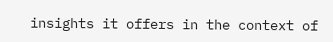insights it offers in the context of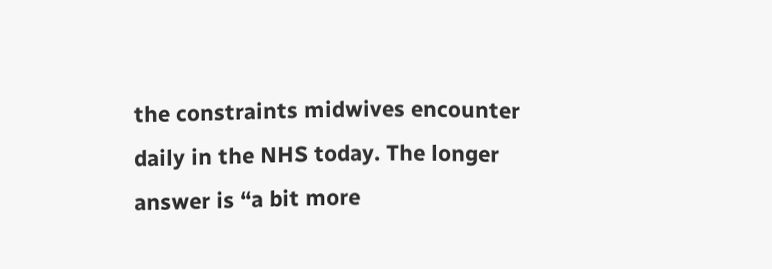the constraints midwives encounter daily in the NHS today. The longer answer is “a bit more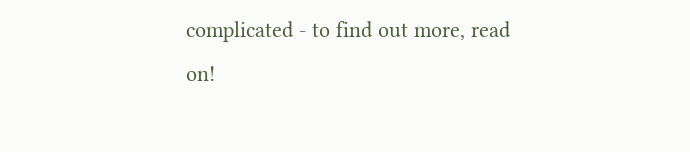complicated - to find out more, read on!